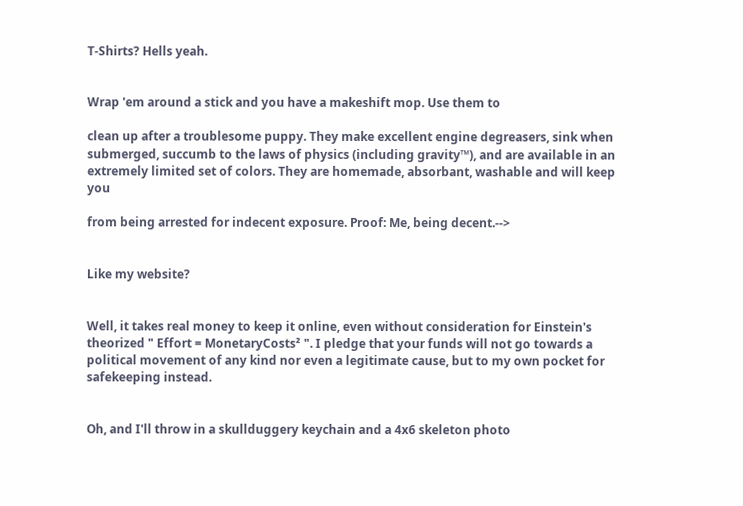T-Shirts? Hells yeah.


Wrap 'em around a stick and you have a makeshift mop. Use them to

clean up after a troublesome puppy. They make excellent engine degreasers, sink when submerged, succumb to the laws of physics (including gravity™), and are available in an extremely limited set of colors. They are homemade, absorbant, washable and will keep you

from being arrested for indecent exposure. Proof: Me, being decent.-->


Like my website?


Well, it takes real money to keep it online, even without consideration for Einstein's theorized " Effort = MonetaryCosts² ". I pledge that your funds will not go towards a political movement of any kind nor even a legitimate cause, but to my own pocket for safekeeping instead.


Oh, and I'll throw in a skullduggery keychain and a 4x6 skeleton photo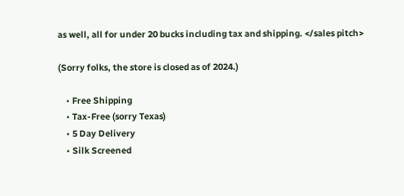as well, all for under 20 bucks including tax and shipping. </sales pitch>

(Sorry folks, the store is closed as of 2024.)

    • Free Shipping
    • Tax-Free (sorry Texas)
    • 5 Day Delivery
    • Silk Screened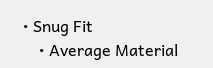• Snug Fit
    • Average Material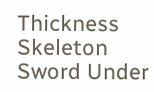Thickness
Skeleton Sword Under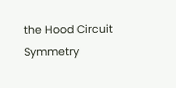the Hood Circuit Symmetry